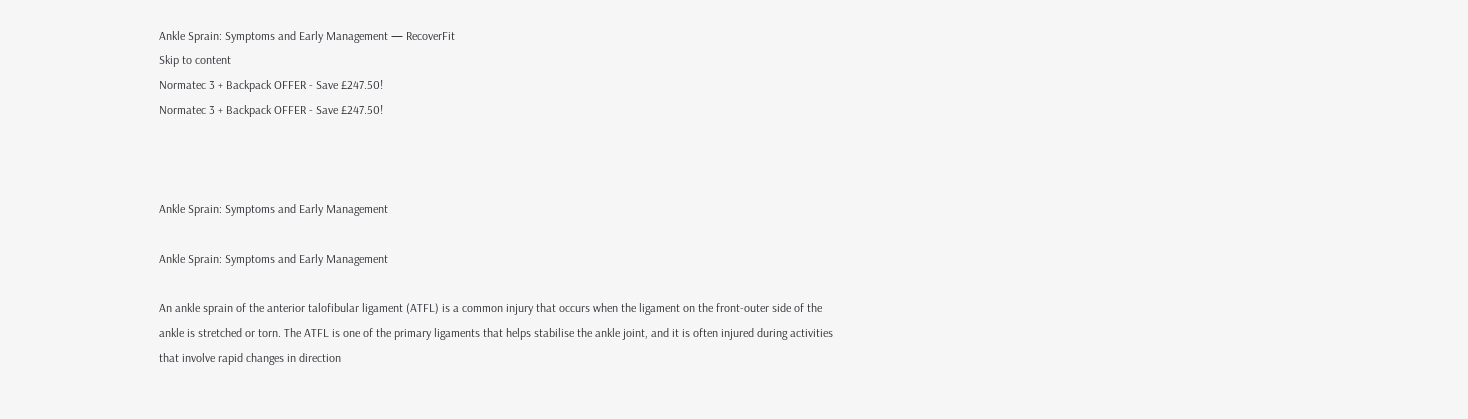Ankle Sprain: Symptoms and Early Management — RecoverFit
Skip to content
Normatec 3 + Backpack OFFER - Save £247.50!
Normatec 3 + Backpack OFFER - Save £247.50!



Ankle Sprain: Symptoms and Early Management

Ankle Sprain: Symptoms and Early Management

An ankle sprain of the anterior talofibular ligament (ATFL) is a common injury that occurs when the ligament on the front-outer side of the ankle is stretched or torn. The ATFL is one of the primary ligaments that helps stabilise the ankle joint, and it is often injured during activities that involve rapid changes in direction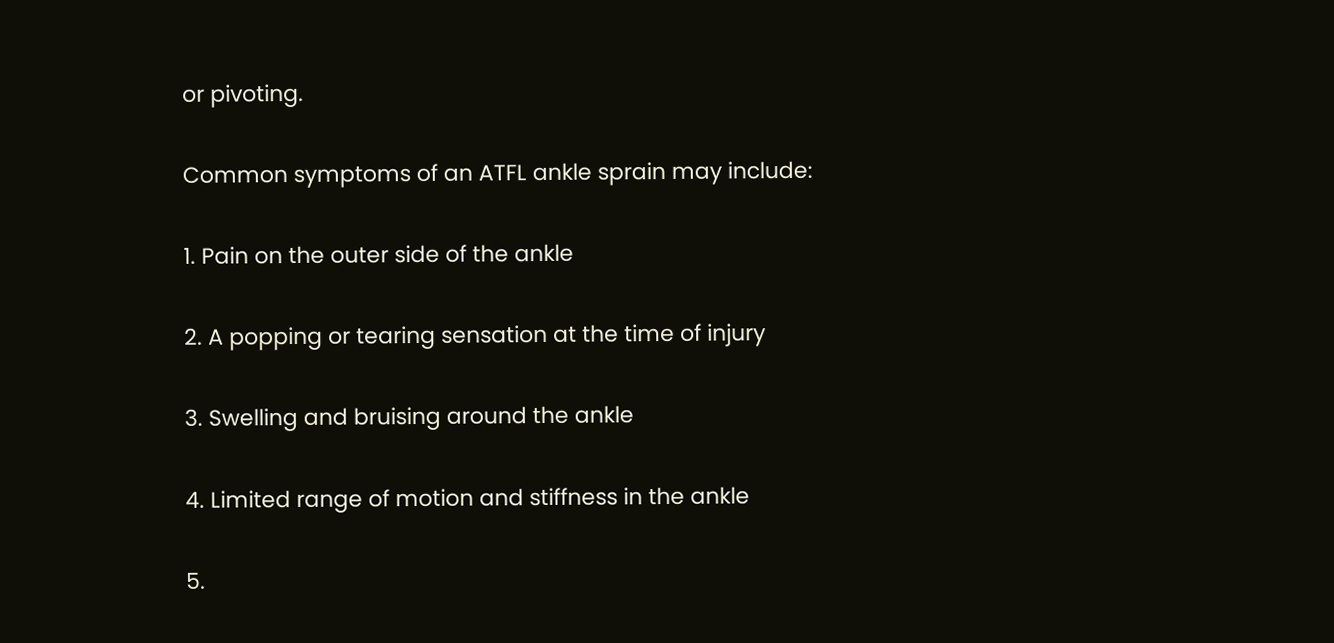or pivoting.

Common symptoms of an ATFL ankle sprain may include:

1. Pain on the outer side of the ankle

2. A popping or tearing sensation at the time of injury

3. Swelling and bruising around the ankle

4. Limited range of motion and stiffness in the ankle

5.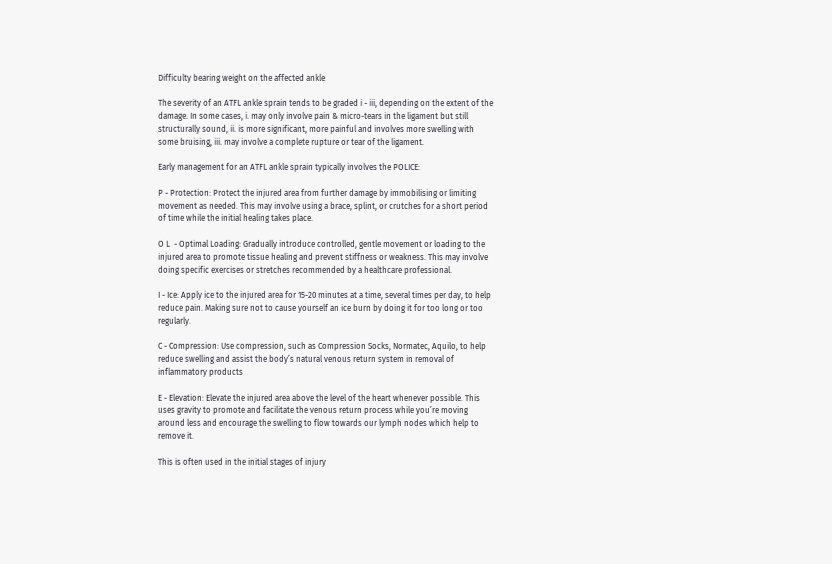Difficulty bearing weight on the affected ankle

The severity of an ATFL ankle sprain tends to be graded i - iii, depending on the extent of the damage. In some cases, i. may only involve pain & micro-tears in the ligament but still structurally sound, ii. is more significant, more painful and involves more swelling with some bruising, iii. may involve a complete rupture or tear of the ligament.

Early management for an ATFL ankle sprain typically involves the POLICE:

P - Protection: Protect the injured area from further damage by immobilising or limiting movement as needed. This may involve using a brace, splint, or crutches for a short period of time while the initial healing takes place.

O L  - Optimal Loading: Gradually introduce controlled, gentle movement or loading to the injured area to promote tissue healing and prevent stiffness or weakness. This may involve doing specific exercises or stretches recommended by a healthcare professional.

I - Ice: Apply ice to the injured area for 15-20 minutes at a time, several times per day, to help reduce pain. Making sure not to cause yourself an ice burn by doing it for too long or too regularly.

C - Compression: Use compression, such as Compression Socks, Normatec, Aquilo, to help reduce swelling and assist the body’s natural venous return system in removal of inflammatory products

E - Elevation: Elevate the injured area above the level of the heart whenever possible. This uses gravity to promote and facilitate the venous return process while you’re moving around less and encourage the swelling to flow towards our lymph nodes which help to remove it.

This is often used in the initial stages of injury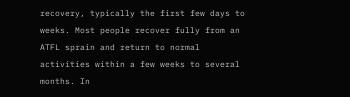recovery, typically the first few days to weeks. Most people recover fully from an ATFL sprain and return to normal activities within a few weeks to several months. In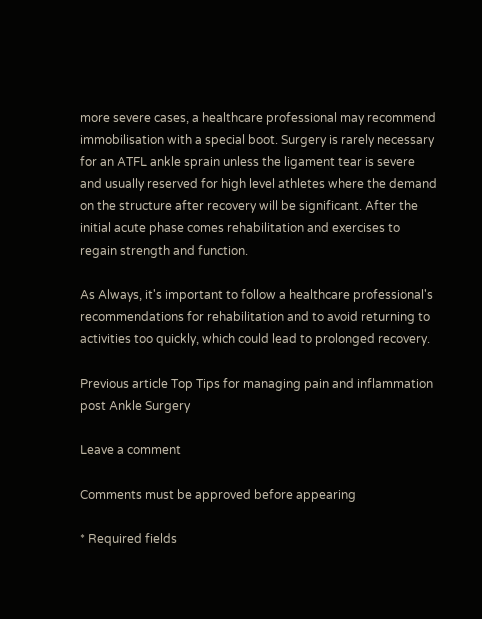more severe cases, a healthcare professional may recommend immobilisation with a special boot. Surgery is rarely necessary for an ATFL ankle sprain unless the ligament tear is severe and usually reserved for high level athletes where the demand on the structure after recovery will be significant. After the initial acute phase comes rehabilitation and exercises to regain strength and function.

As Always, it's important to follow a healthcare professional's recommendations for rehabilitation and to avoid returning to activities too quickly, which could lead to prolonged recovery.

Previous article Top Tips for managing pain and inflammation post Ankle Surgery

Leave a comment

Comments must be approved before appearing

* Required fields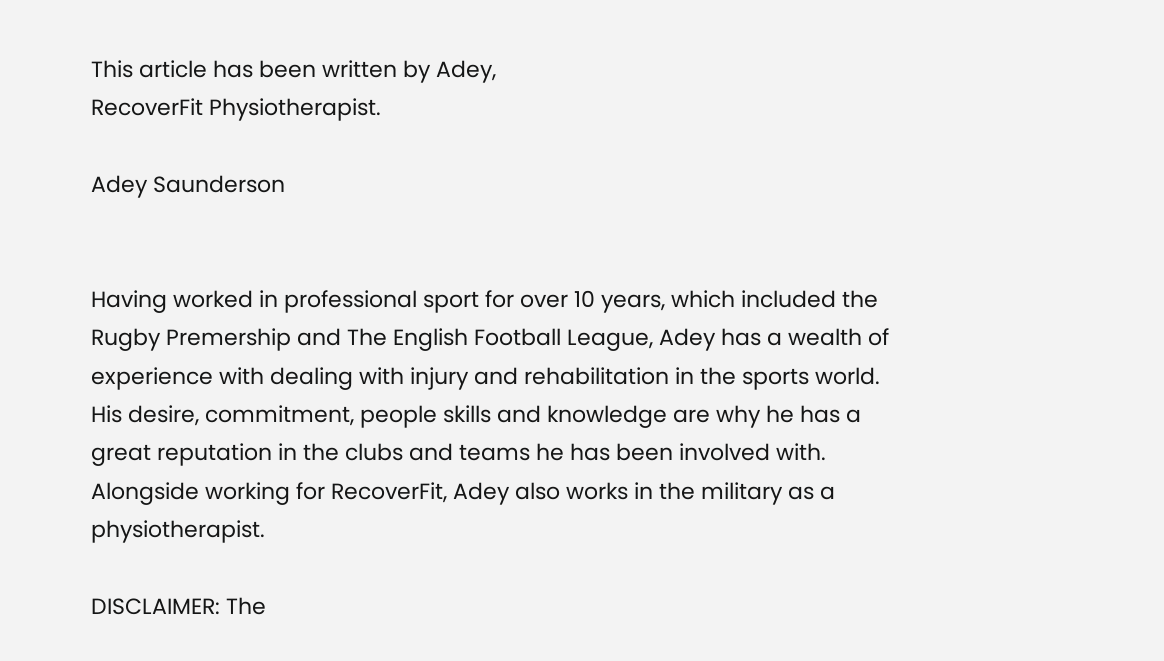This article has been written by Adey,
RecoverFit Physiotherapist.

Adey Saunderson


Having worked in professional sport for over 10 years, which included the Rugby Premership and The English Football League, Adey has a wealth of experience with dealing with injury and rehabilitation in the sports world. His desire, commitment, people skills and knowledge are why he has a great reputation in the clubs and teams he has been involved with. Alongside working for RecoverFit, Adey also works in the military as a physiotherapist.

DISCLAIMER: The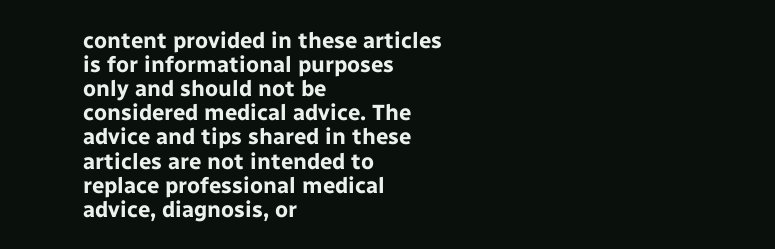content provided in these articles is for informational purposes only and should not be considered medical advice. The advice and tips shared in these articles are not intended to replace professional medical advice, diagnosis, or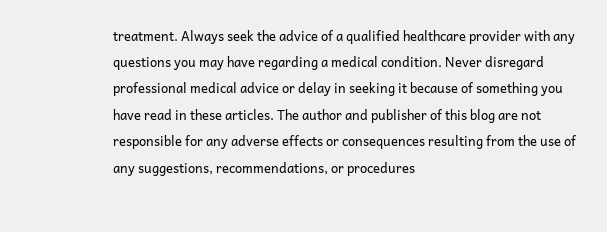treatment. Always seek the advice of a qualified healthcare provider with any questions you may have regarding a medical condition. Never disregard professional medical advice or delay in seeking it because of something you have read in these articles. The author and publisher of this blog are not responsible for any adverse effects or consequences resulting from the use of any suggestions, recommendations, or procedures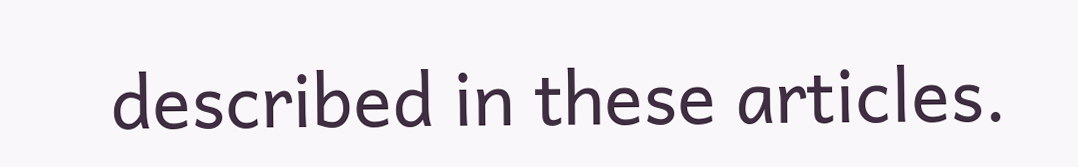described in these articles.